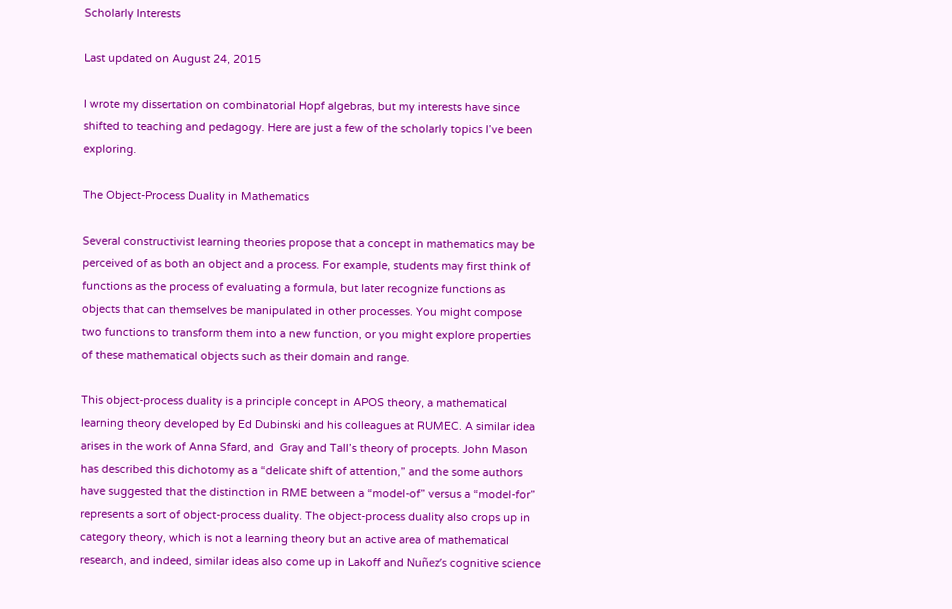Scholarly Interests

Last updated on August 24, 2015

I wrote my dissertation on combinatorial Hopf algebras, but my interests have since shifted to teaching and pedagogy. Here are just a few of the scholarly topics I’ve been exploring.

The Object-Process Duality in Mathematics

Several constructivist learning theories propose that a concept in mathematics may be perceived of as both an object and a process. For example, students may first think of functions as the process of evaluating a formula, but later recognize functions as objects that can themselves be manipulated in other processes. You might compose two functions to transform them into a new function, or you might explore properties of these mathematical objects such as their domain and range.

This object-process duality is a principle concept in APOS theory, a mathematical learning theory developed by Ed Dubinski and his colleagues at RUMEC. A similar idea arises in the work of Anna Sfard, and  Gray and Tall’s theory of procepts. John Mason has described this dichotomy as a “delicate shift of attention,” and the some authors have suggested that the distinction in RME between a “model-of” versus a “model-for” represents a sort of object-process duality. The object-process duality also crops up in category theory, which is not a learning theory but an active area of mathematical research, and indeed, similar ideas also come up in Lakoff and Nuñez’s cognitive science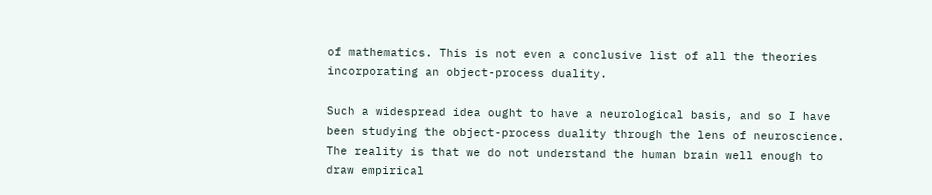of mathematics. This is not even a conclusive list of all the theories incorporating an object-process duality.

Such a widespread idea ought to have a neurological basis, and so I have been studying the object-process duality through the lens of neuroscience. The reality is that we do not understand the human brain well enough to draw empirical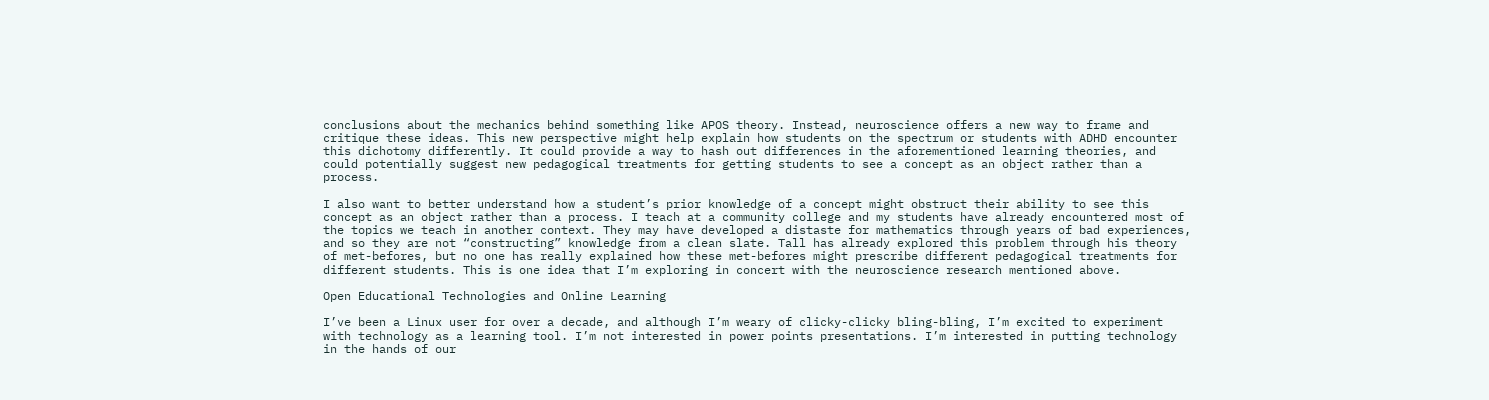conclusions about the mechanics behind something like APOS theory. Instead, neuroscience offers a new way to frame and critique these ideas. This new perspective might help explain how students on the spectrum or students with ADHD encounter this dichotomy differently. It could provide a way to hash out differences in the aforementioned learning theories, and could potentially suggest new pedagogical treatments for getting students to see a concept as an object rather than a process.

I also want to better understand how a student’s prior knowledge of a concept might obstruct their ability to see this concept as an object rather than a process. I teach at a community college and my students have already encountered most of the topics we teach in another context. They may have developed a distaste for mathematics through years of bad experiences, and so they are not “constructing” knowledge from a clean slate. Tall has already explored this problem through his theory of met-befores, but no one has really explained how these met-befores might prescribe different pedagogical treatments for different students. This is one idea that I’m exploring in concert with the neuroscience research mentioned above.

Open Educational Technologies and Online Learning

I’ve been a Linux user for over a decade, and although I’m weary of clicky-clicky bling-bling, I’m excited to experiment with technology as a learning tool. I’m not interested in power points presentations. I’m interested in putting technology in the hands of our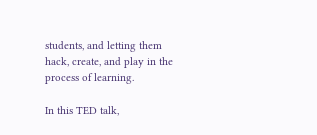students, and letting them hack, create, and play in the process of learning.

In this TED talk,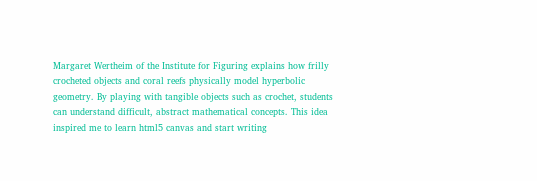Margaret Wertheim of the Institute for Figuring explains how frilly crocheted objects and coral reefs physically model hyperbolic geometry. By playing with tangible objects such as crochet, students can understand difficult, abstract mathematical concepts. This idea inspired me to learn html5 canvas and start writing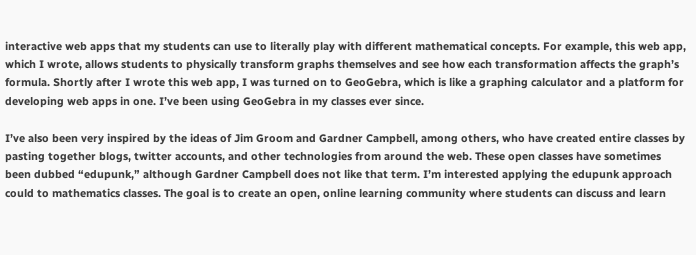interactive web apps that my students can use to literally play with different mathematical concepts. For example, this web app, which I wrote, allows students to physically transform graphs themselves and see how each transformation affects the graph’s formula. Shortly after I wrote this web app, I was turned on to GeoGebra, which is like a graphing calculator and a platform for developing web apps in one. I’ve been using GeoGebra in my classes ever since.

I’ve also been very inspired by the ideas of Jim Groom and Gardner Campbell, among others, who have created entire classes by pasting together blogs, twitter accounts, and other technologies from around the web. These open classes have sometimes been dubbed “edupunk,” although Gardner Campbell does not like that term. I’m interested applying the edupunk approach could to mathematics classes. The goal is to create an open, online learning community where students can discuss and learn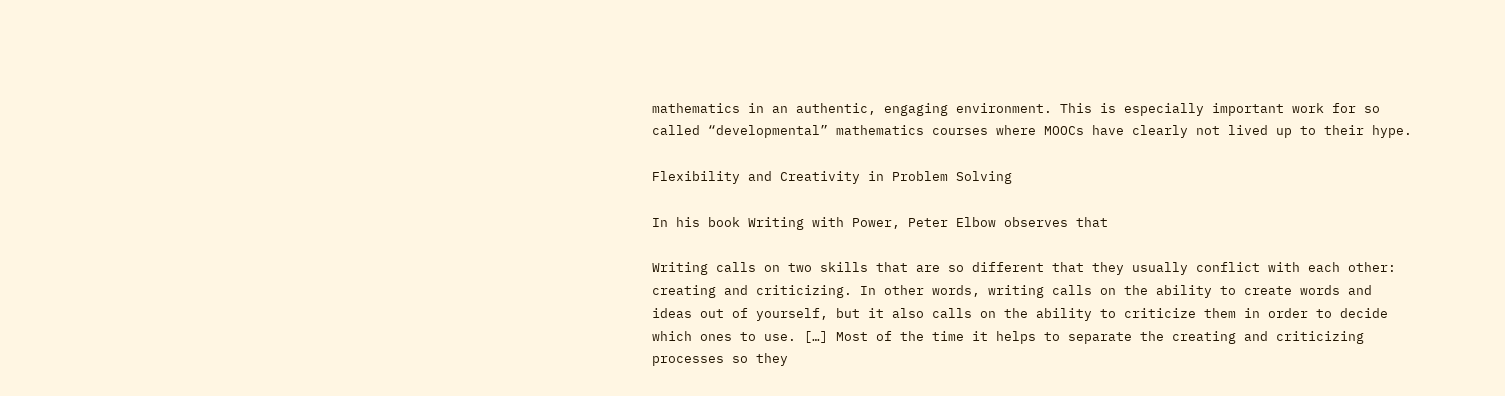mathematics in an authentic, engaging environment. This is especially important work for so called “developmental” mathematics courses where MOOCs have clearly not lived up to their hype.

Flexibility and Creativity in Problem Solving

In his book Writing with Power, Peter Elbow observes that

Writing calls on two skills that are so different that they usually conflict with each other: creating and criticizing. In other words, writing calls on the ability to create words and ideas out of yourself, but it also calls on the ability to criticize them in order to decide which ones to use. […] Most of the time it helps to separate the creating and criticizing processes so they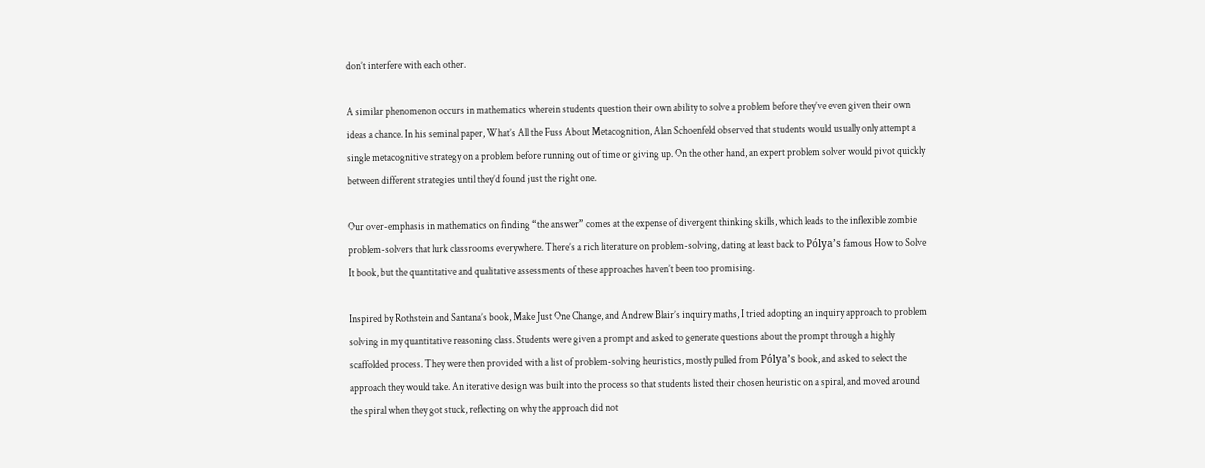don’t interfere with each other.

A similar phenomenon occurs in mathematics wherein students question their own ability to solve a problem before they’ve even given their own ideas a chance. In his seminal paper, What’s All the Fuss About Metacognition, Alan Schoenfeld observed that students would usually only attempt a single metacognitive strategy on a problem before running out of time or giving up. On the other hand, an expert problem solver would pivot quickly between different strategies until they’d found just the right one.

Our over-emphasis in mathematics on finding “the answer” comes at the expense of divergent thinking skills, which leads to the inflexible zombie problem-solvers that lurk classrooms everywhere. There’s a rich literature on problem-solving, dating at least back to Pólya’s famous How to Solve It book, but the quantitative and qualitative assessments of these approaches haven’t been too promising.

Inspired by Rothstein and Santana’s book, Make Just One Change, and Andrew Blair’s inquiry maths, I tried adopting an inquiry approach to problem solving in my quantitative reasoning class. Students were given a prompt and asked to generate questions about the prompt through a highly scaffolded process. They were then provided with a list of problem-solving heuristics, mostly pulled from Pólya’s book, and asked to select the approach they would take. An iterative design was built into the process so that students listed their chosen heuristic on a spiral, and moved around the spiral when they got stuck, reflecting on why the approach did not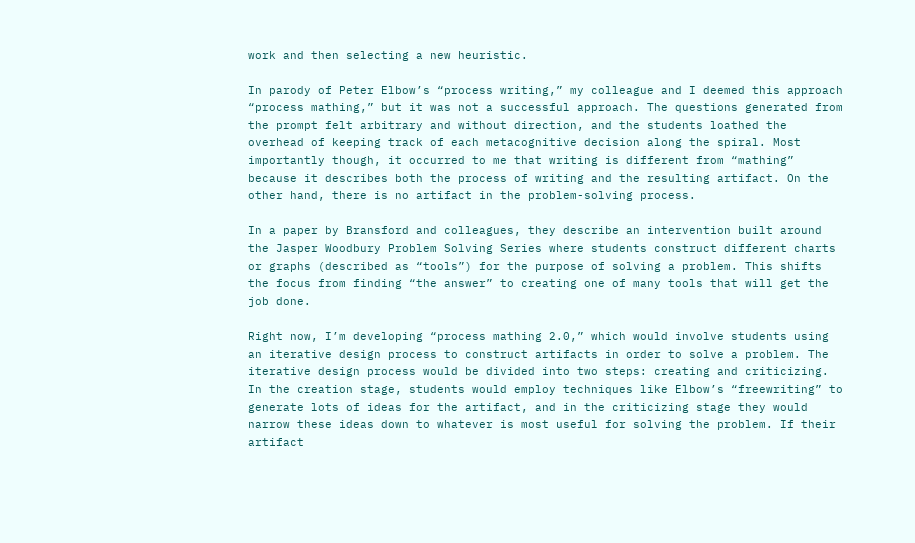work and then selecting a new heuristic.

In parody of Peter Elbow’s “process writing,” my colleague and I deemed this approach “process mathing,” but it was not a successful approach. The questions generated from the prompt felt arbitrary and without direction, and the students loathed the overhead of keeping track of each metacognitive decision along the spiral. Most importantly though, it occurred to me that writing is different from “mathing” because it describes both the process of writing and the resulting artifact. On the other hand, there is no artifact in the problem-solving process.

In a paper by Bransford and colleagues, they describe an intervention built around the Jasper Woodbury Problem Solving Series where students construct different charts or graphs (described as “tools”) for the purpose of solving a problem. This shifts the focus from finding “the answer” to creating one of many tools that will get the job done.

Right now, I’m developing “process mathing 2.0,” which would involve students using an iterative design process to construct artifacts in order to solve a problem. The iterative design process would be divided into two steps: creating and criticizing. In the creation stage, students would employ techniques like Elbow’s “freewriting” to generate lots of ideas for the artifact, and in the criticizing stage they would narrow these ideas down to whatever is most useful for solving the problem. If their artifact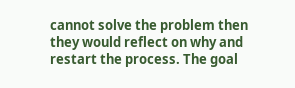cannot solve the problem then they would reflect on why and restart the process. The goal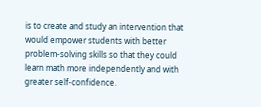is to create and study an intervention that would empower students with better problem-solving skills so that they could learn math more independently and with greater self-confidence.